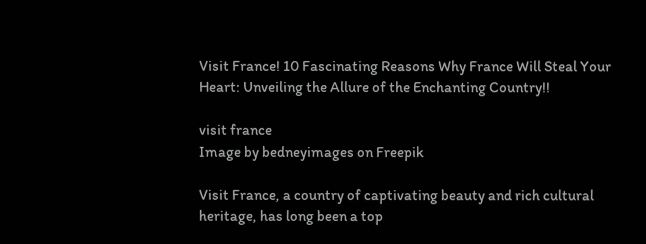Visit France! 10 Fascinating Reasons Why France Will Steal Your Heart: Unveiling the Allure of the Enchanting Country!!

visit france
Image by bedneyimages on Freepik

Visit France, a country of captivating beauty and rich cultural heritage, has long been a top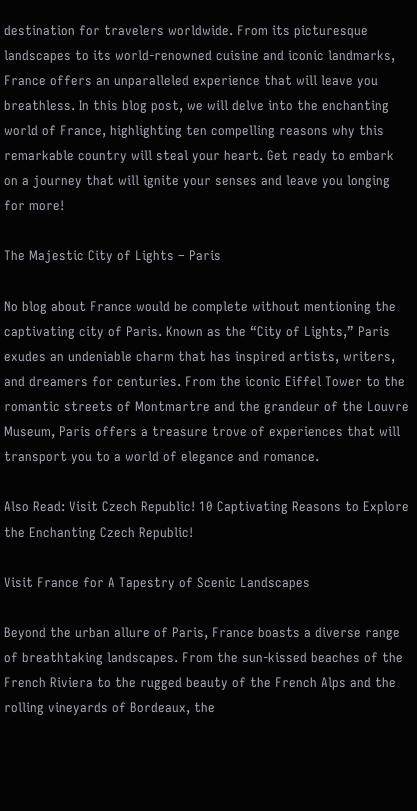destination for travelers worldwide. From its picturesque landscapes to its world-renowned cuisine and iconic landmarks, France offers an unparalleled experience that will leave you breathless. In this blog post, we will delve into the enchanting world of France, highlighting ten compelling reasons why this remarkable country will steal your heart. Get ready to embark on a journey that will ignite your senses and leave you longing for more!

The Majestic City of Lights – Paris

No blog about France would be complete without mentioning the captivating city of Paris. Known as the “City of Lights,” Paris exudes an undeniable charm that has inspired artists, writers, and dreamers for centuries. From the iconic Eiffel Tower to the romantic streets of Montmartre and the grandeur of the Louvre Museum, Paris offers a treasure trove of experiences that will transport you to a world of elegance and romance.

Also Read: Visit Czech Republic! 10 Captivating Reasons to Explore the Enchanting Czech Republic!

Visit France for A Tapestry of Scenic Landscapes

Beyond the urban allure of Paris, France boasts a diverse range of breathtaking landscapes. From the sun-kissed beaches of the French Riviera to the rugged beauty of the French Alps and the rolling vineyards of Bordeaux, the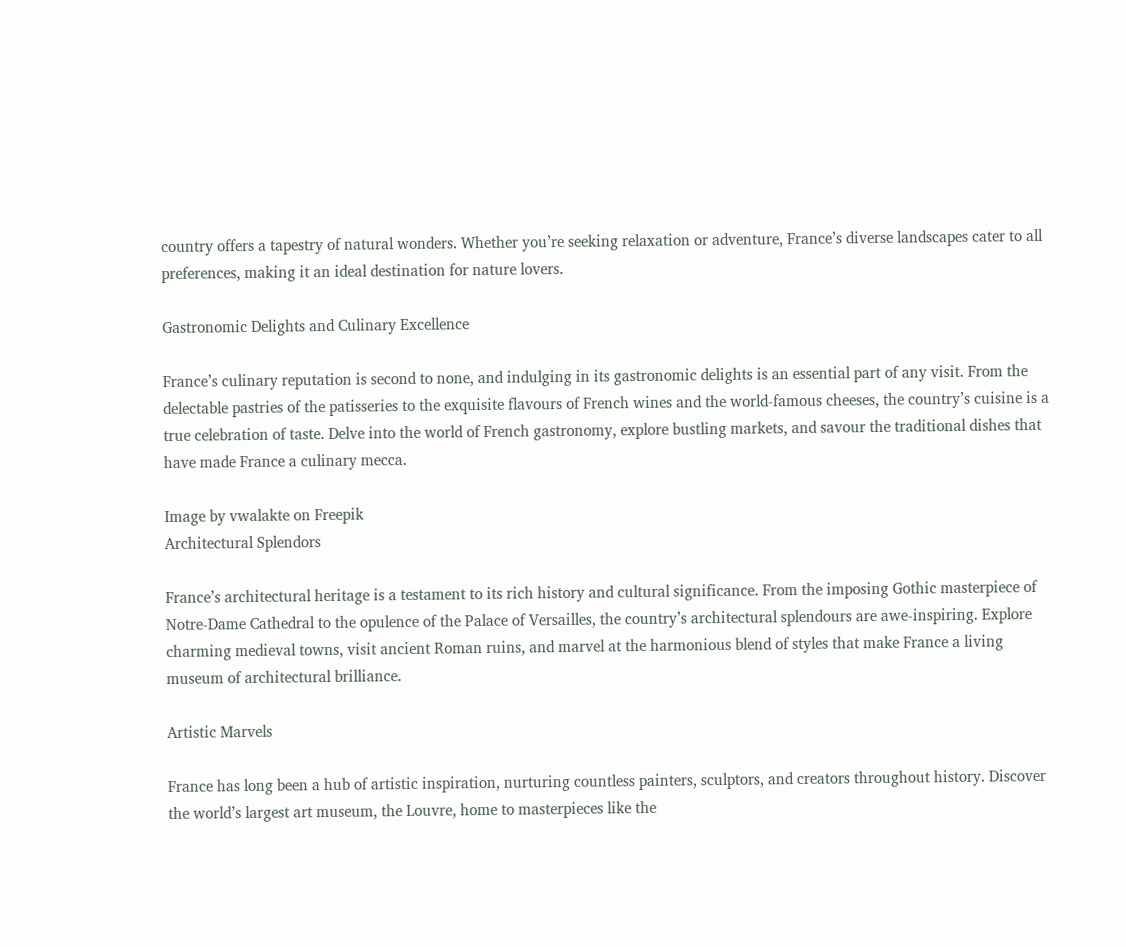country offers a tapestry of natural wonders. Whether you’re seeking relaxation or adventure, France’s diverse landscapes cater to all preferences, making it an ideal destination for nature lovers.

Gastronomic Delights and Culinary Excellence

France’s culinary reputation is second to none, and indulging in its gastronomic delights is an essential part of any visit. From the delectable pastries of the patisseries to the exquisite flavours of French wines and the world-famous cheeses, the country’s cuisine is a true celebration of taste. Delve into the world of French gastronomy, explore bustling markets, and savour the traditional dishes that have made France a culinary mecca.

Image by vwalakte on Freepik
Architectural Splendors

France’s architectural heritage is a testament to its rich history and cultural significance. From the imposing Gothic masterpiece of Notre-Dame Cathedral to the opulence of the Palace of Versailles, the country’s architectural splendours are awe-inspiring. Explore charming medieval towns, visit ancient Roman ruins, and marvel at the harmonious blend of styles that make France a living museum of architectural brilliance.

Artistic Marvels

France has long been a hub of artistic inspiration, nurturing countless painters, sculptors, and creators throughout history. Discover the world’s largest art museum, the Louvre, home to masterpieces like the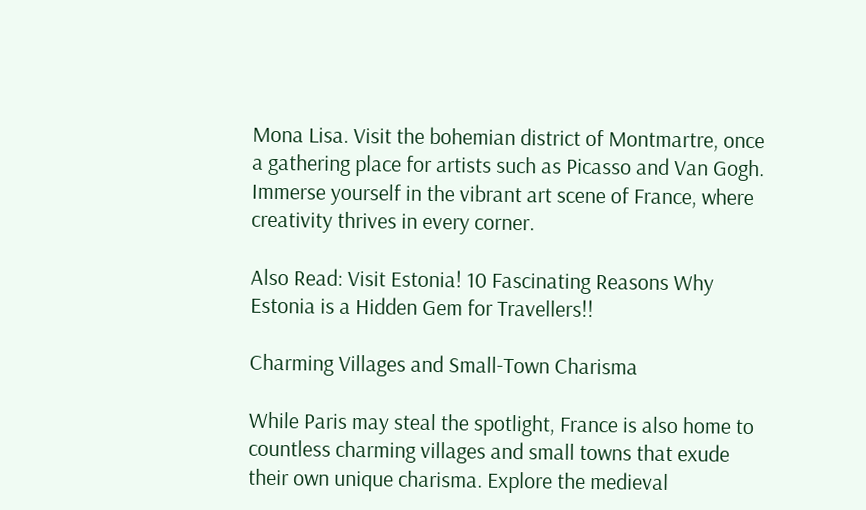Mona Lisa. Visit the bohemian district of Montmartre, once a gathering place for artists such as Picasso and Van Gogh. Immerse yourself in the vibrant art scene of France, where creativity thrives in every corner.

Also Read: Visit Estonia! 10 Fascinating Reasons Why Estonia is a Hidden Gem for Travellers!!

Charming Villages and Small-Town Charisma

While Paris may steal the spotlight, France is also home to countless charming villages and small towns that exude their own unique charisma. Explore the medieval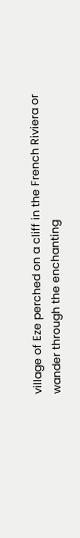village of Eze perched on a cliff in the French Riviera or wander through the enchanting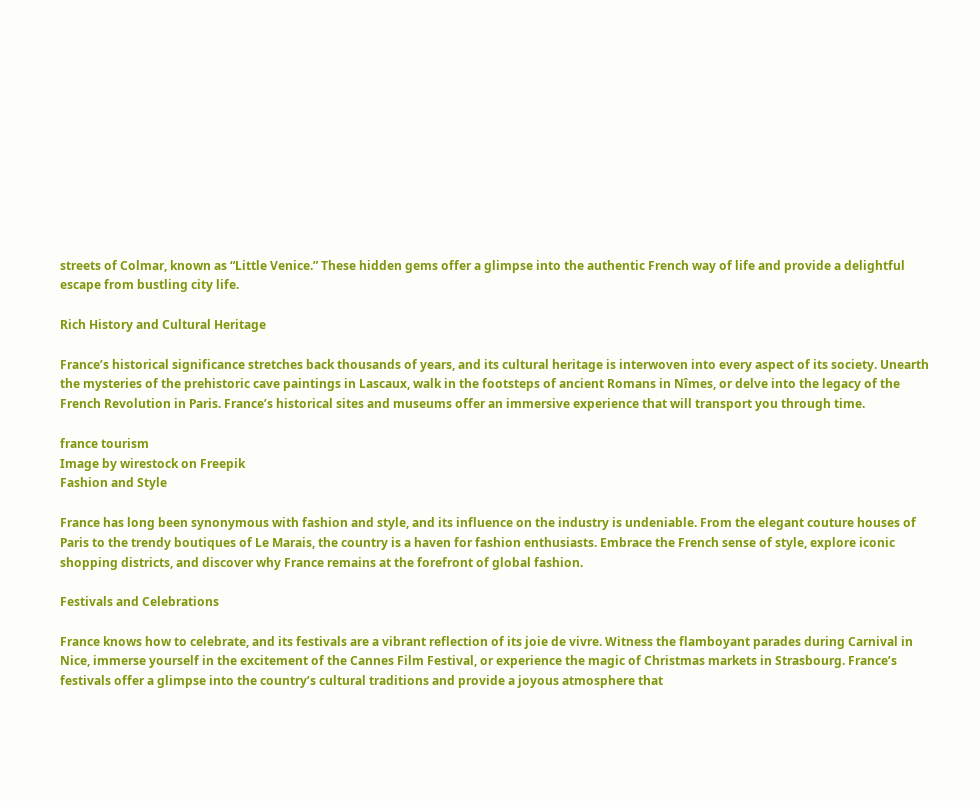streets of Colmar, known as “Little Venice.” These hidden gems offer a glimpse into the authentic French way of life and provide a delightful escape from bustling city life.

Rich History and Cultural Heritage

France’s historical significance stretches back thousands of years, and its cultural heritage is interwoven into every aspect of its society. Unearth the mysteries of the prehistoric cave paintings in Lascaux, walk in the footsteps of ancient Romans in Nîmes, or delve into the legacy of the French Revolution in Paris. France’s historical sites and museums offer an immersive experience that will transport you through time.

france tourism
Image by wirestock on Freepik
Fashion and Style

France has long been synonymous with fashion and style, and its influence on the industry is undeniable. From the elegant couture houses of Paris to the trendy boutiques of Le Marais, the country is a haven for fashion enthusiasts. Embrace the French sense of style, explore iconic shopping districts, and discover why France remains at the forefront of global fashion.

Festivals and Celebrations

France knows how to celebrate, and its festivals are a vibrant reflection of its joie de vivre. Witness the flamboyant parades during Carnival in Nice, immerse yourself in the excitement of the Cannes Film Festival, or experience the magic of Christmas markets in Strasbourg. France’s festivals offer a glimpse into the country’s cultural traditions and provide a joyous atmosphere that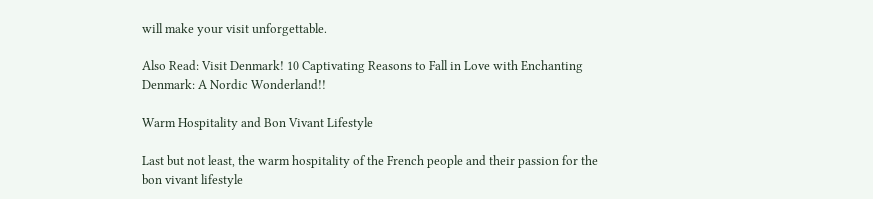will make your visit unforgettable.

Also Read: Visit Denmark! 10 Captivating Reasons to Fall in Love with Enchanting Denmark: A Nordic Wonderland!!

Warm Hospitality and Bon Vivant Lifestyle

Last but not least, the warm hospitality of the French people and their passion for the bon vivant lifestyle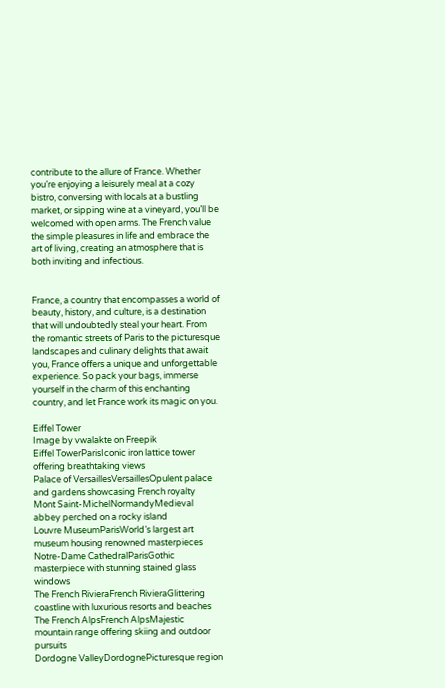contribute to the allure of France. Whether you’re enjoying a leisurely meal at a cozy bistro, conversing with locals at a bustling market, or sipping wine at a vineyard, you’ll be welcomed with open arms. The French value the simple pleasures in life and embrace the art of living, creating an atmosphere that is both inviting and infectious.


France, a country that encompasses a world of beauty, history, and culture, is a destination that will undoubtedly steal your heart. From the romantic streets of Paris to the picturesque landscapes and culinary delights that await you, France offers a unique and unforgettable experience. So pack your bags, immerse yourself in the charm of this enchanting country, and let France work its magic on you.

Eiffel Tower
Image by vwalakte on Freepik
Eiffel TowerParisIconic iron lattice tower offering breathtaking views
Palace of VersaillesVersaillesOpulent palace and gardens showcasing French royalty
Mont Saint-MichelNormandyMedieval abbey perched on a rocky island
Louvre MuseumParisWorld’s largest art museum housing renowned masterpieces
Notre-Dame CathedralParisGothic masterpiece with stunning stained glass windows
The French RivieraFrench RivieraGlittering coastline with luxurious resorts and beaches
The French AlpsFrench AlpsMajestic mountain range offering skiing and outdoor pursuits
Dordogne ValleyDordognePicturesque region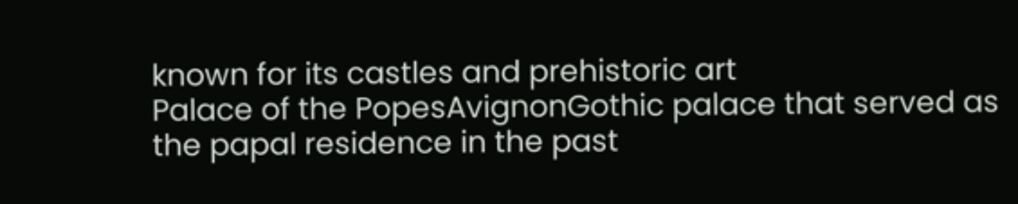known for its castles and prehistoric art
Palace of the PopesAvignonGothic palace that served as the papal residence in the past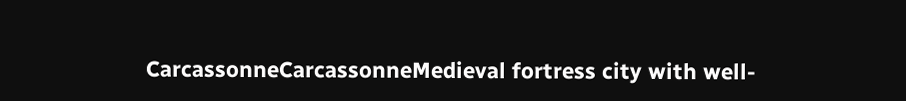CarcassonneCarcassonneMedieval fortress city with well-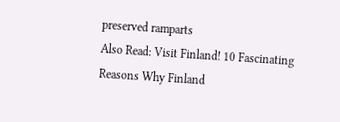preserved ramparts
Also Read: Visit Finland! 10 Fascinating Reasons Why Finland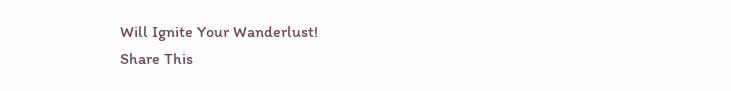Will Ignite Your Wanderlust!
Share This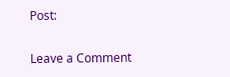Post:

Leave a Comment